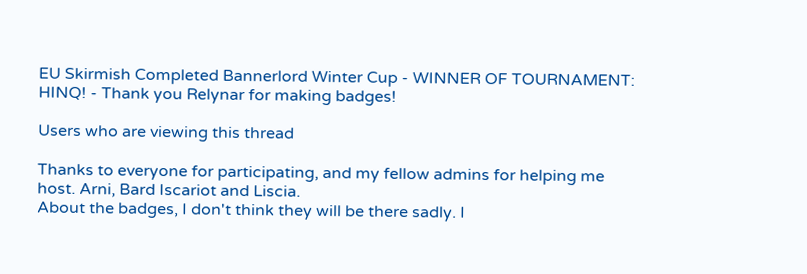EU Skirmish Completed Bannerlord Winter Cup - WINNER OF TOURNAMENT: HINQ! - Thank you Relynar for making badges!

Users who are viewing this thread

Thanks to everyone for participating, and my fellow admins for helping me host. Arni, Bard Iscariot and Liscia.
About the badges, I don't think they will be there sadly. I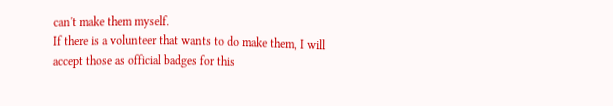can't make them myself.
If there is a volunteer that wants to do make them, I will accept those as official badges for this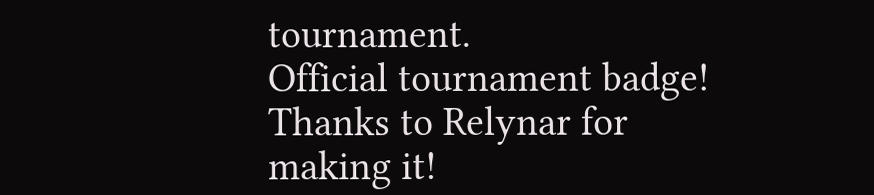tournament.
Official tournament badge! Thanks to Relynar for making it!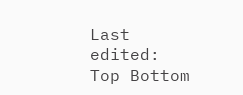Last edited:
Top Bottom